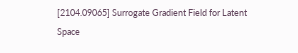[2104.09065] Surrogate Gradient Field for Latent Space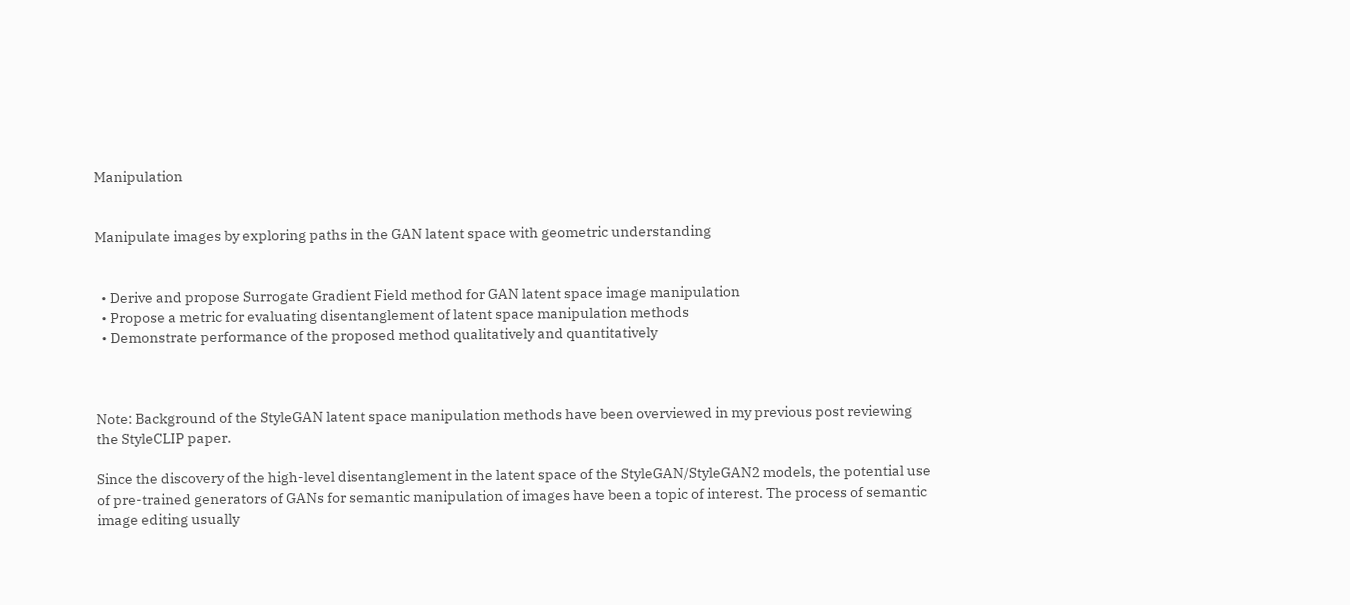Manipulation


Manipulate images by exploring paths in the GAN latent space with geometric understanding


  • Derive and propose Surrogate Gradient Field method for GAN latent space image manipulation
  • Propose a metric for evaluating disentanglement of latent space manipulation methods
  • Demonstrate performance of the proposed method qualitatively and quantitatively



Note: Background of the StyleGAN latent space manipulation methods have been overviewed in my previous post reviewing the StyleCLIP paper.

Since the discovery of the high-level disentanglement in the latent space of the StyleGAN/StyleGAN2 models, the potential use of pre-trained generators of GANs for semantic manipulation of images have been a topic of interest. The process of semantic image editing usually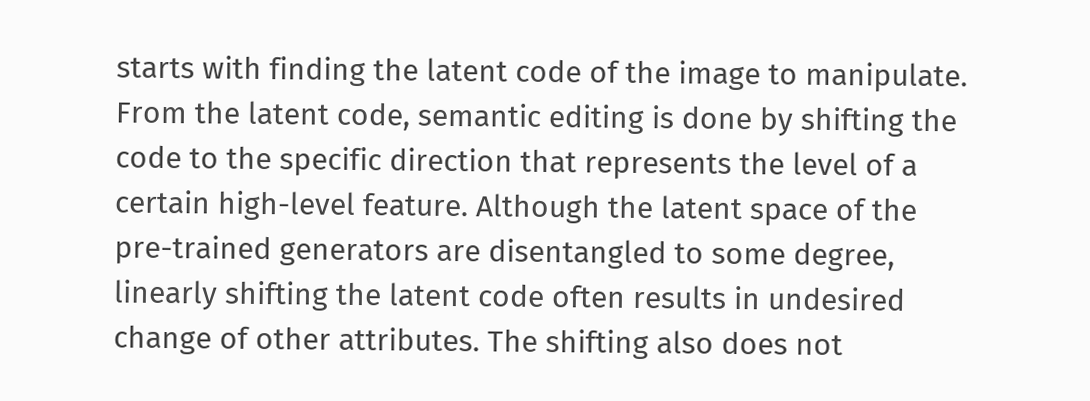starts with finding the latent code of the image to manipulate. From the latent code, semantic editing is done by shifting the code to the specific direction that represents the level of a certain high-level feature. Although the latent space of the pre-trained generators are disentangled to some degree, linearly shifting the latent code often results in undesired change of other attributes. The shifting also does not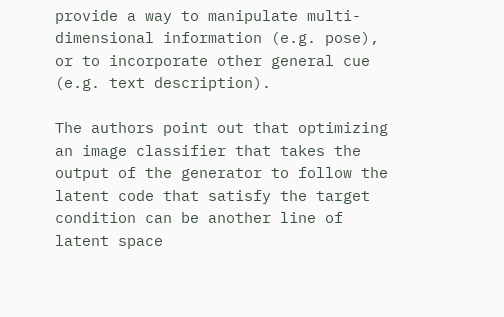provide a way to manipulate multi-dimensional information (e.g. pose), or to incorporate other general cue (e.g. text description).

The authors point out that optimizing an image classifier that takes the output of the generator to follow the latent code that satisfy the target condition can be another line of latent space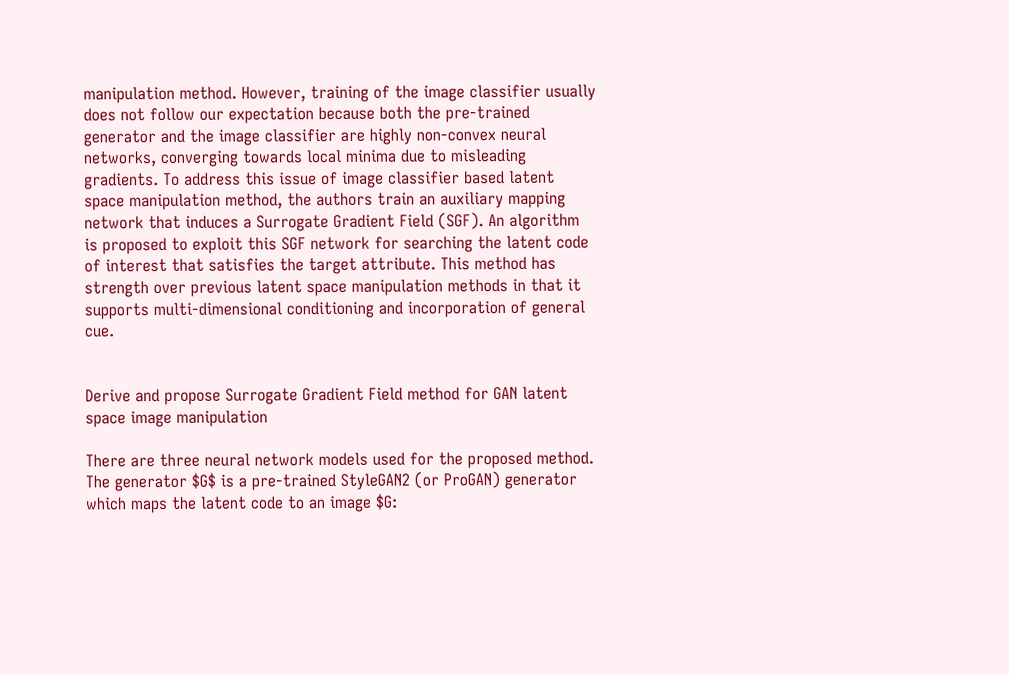manipulation method. However, training of the image classifier usually does not follow our expectation because both the pre-trained generator and the image classifier are highly non-convex neural networks, converging towards local minima due to misleading gradients. To address this issue of image classifier based latent space manipulation method, the authors train an auxiliary mapping network that induces a Surrogate Gradient Field (SGF). An algorithm is proposed to exploit this SGF network for searching the latent code of interest that satisfies the target attribute. This method has strength over previous latent space manipulation methods in that it supports multi-dimensional conditioning and incorporation of general cue.


Derive and propose Surrogate Gradient Field method for GAN latent space image manipulation

There are three neural network models used for the proposed method. The generator $G$ is a pre-trained StyleGAN2 (or ProGAN) generator which maps the latent code to an image $G: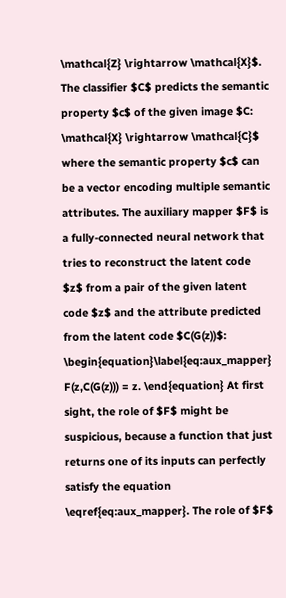\mathcal{Z} \rightarrow \mathcal{X}$. The classifier $C$ predicts the semantic property $c$ of the given image $C: \mathcal{X} \rightarrow \mathcal{C}$ where the semantic property $c$ can be a vector encoding multiple semantic attributes. The auxiliary mapper $F$ is a fully-connected neural network that tries to reconstruct the latent code $z$ from a pair of the given latent code $z$ and the attribute predicted from the latent code $C(G(z))$: \begin{equation}\label{eq:aux_mapper} F(z,C(G(z))) = z. \end{equation} At first sight, the role of $F$ might be suspicious, because a function that just returns one of its inputs can perfectly satisfy the equation \eqref{eq:aux_mapper}. The role of $F$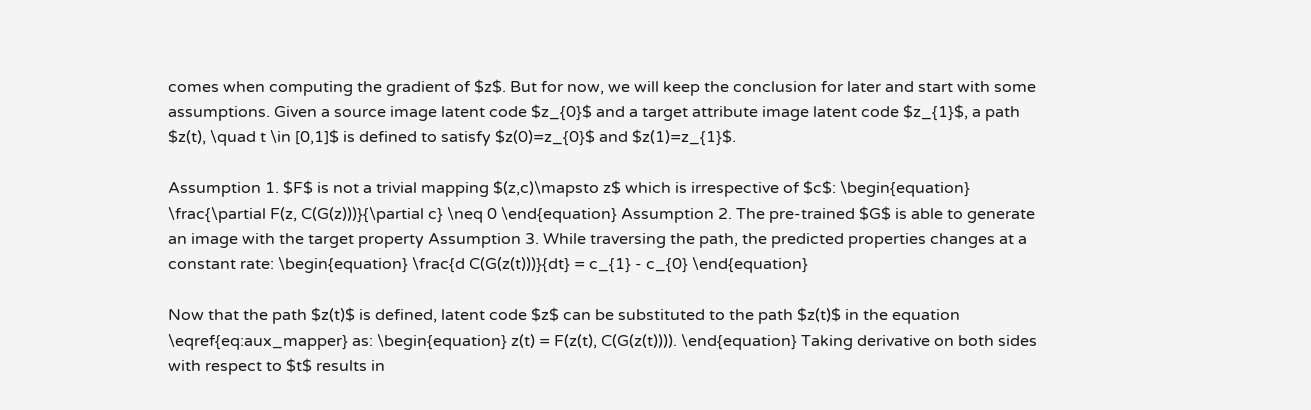comes when computing the gradient of $z$. But for now, we will keep the conclusion for later and start with some assumptions. Given a source image latent code $z_{0}$ and a target attribute image latent code $z_{1}$, a path $z(t), \quad t \in [0,1]$ is defined to satisfy $z(0)=z_{0}$ and $z(1)=z_{1}$.

Assumption 1. $F$ is not a trivial mapping $(z,c)\mapsto z$ which is irrespective of $c$: \begin{equation} \frac{\partial F(z, C(G(z)))}{\partial c} \neq 0 \end{equation} Assumption 2. The pre-trained $G$ is able to generate an image with the target property Assumption 3. While traversing the path, the predicted properties changes at a constant rate: \begin{equation} \frac{d C(G(z(t)))}{dt} = c_{1} - c_{0} \end{equation}

Now that the path $z(t)$ is defined, latent code $z$ can be substituted to the path $z(t)$ in the equation \eqref{eq:aux_mapper} as: \begin{equation} z(t) = F(z(t), C(G(z(t)))). \end{equation} Taking derivative on both sides with respect to $t$ results in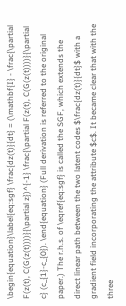\begin{equation}\label{eq:sgf} \frac{dz(t)}{dt} = (\mathbf{I} - \frac{\partial F(z(t), C(G(z(t))))}{\partial z})^{-1} \frac{\partial F(z(t), C(G(z(t))))}{\partial c} (c_{1}-c_{0}). \end{equation} (Full derivation is referred to the original paper.) The r.h.s. of \eqref{eq:sgf} is called the SGF, which extends the direct linear path between the two latent codes $\frac{dz(t)}{dt}$ with a gradient field incorporating the attribute $c$. It became clear that with the three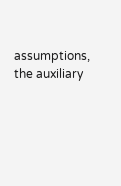assumptions, the auxiliary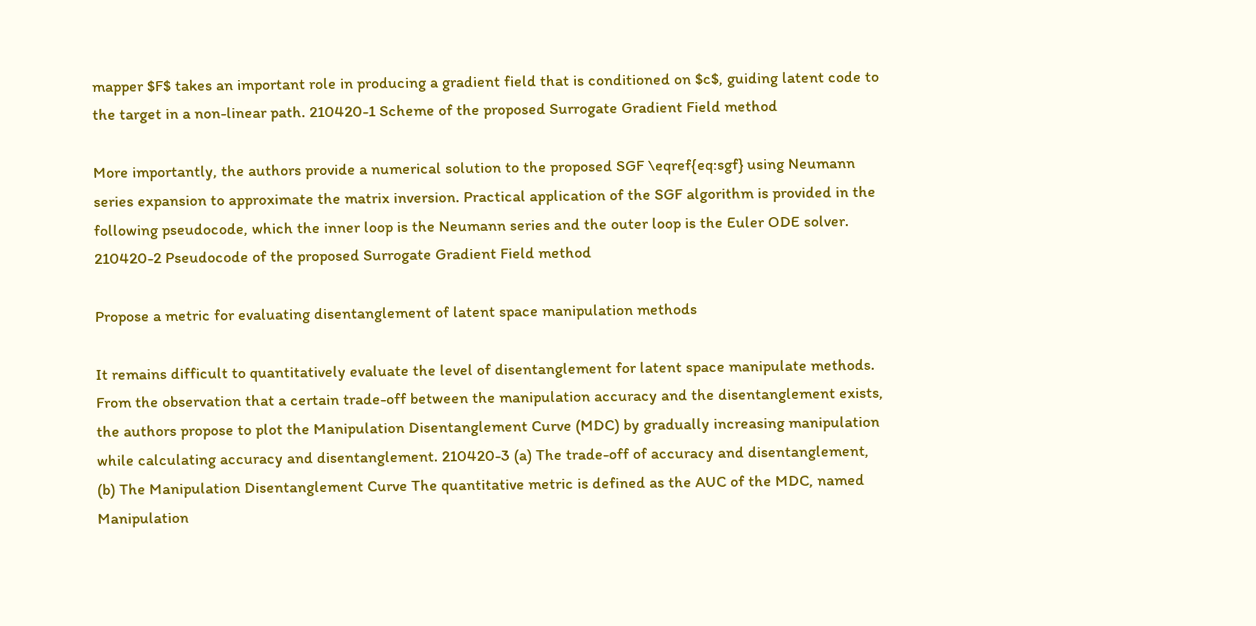mapper $F$ takes an important role in producing a gradient field that is conditioned on $c$, guiding latent code to the target in a non-linear path. 210420-1 Scheme of the proposed Surrogate Gradient Field method

More importantly, the authors provide a numerical solution to the proposed SGF \eqref{eq:sgf} using Neumann series expansion to approximate the matrix inversion. Practical application of the SGF algorithm is provided in the following pseudocode, which the inner loop is the Neumann series and the outer loop is the Euler ODE solver. 210420-2 Pseudocode of the proposed Surrogate Gradient Field method

Propose a metric for evaluating disentanglement of latent space manipulation methods

It remains difficult to quantitatively evaluate the level of disentanglement for latent space manipulate methods. From the observation that a certain trade-off between the manipulation accuracy and the disentanglement exists, the authors propose to plot the Manipulation Disentanglement Curve (MDC) by gradually increasing manipulation while calculating accuracy and disentanglement. 210420-3 (a) The trade-off of accuracy and disentanglement, (b) The Manipulation Disentanglement Curve The quantitative metric is defined as the AUC of the MDC, named Manipulation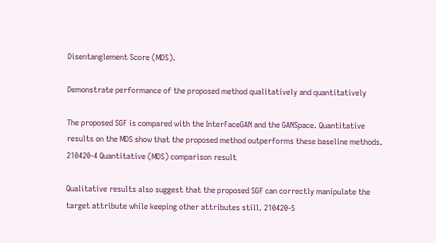Disentanglement Score (MDS).

Demonstrate performance of the proposed method qualitatively and quantitatively

The proposed SGF is compared with the InterFaceGAN and the GANSpace. Quantitative results on the MDS show that the proposed method outperforms these baseline methods. 210420-4 Quantitative (MDS) comparison result

Qualitative results also suggest that the proposed SGF can correctly manipulate the target attribute while keeping other attributes still. 210420-5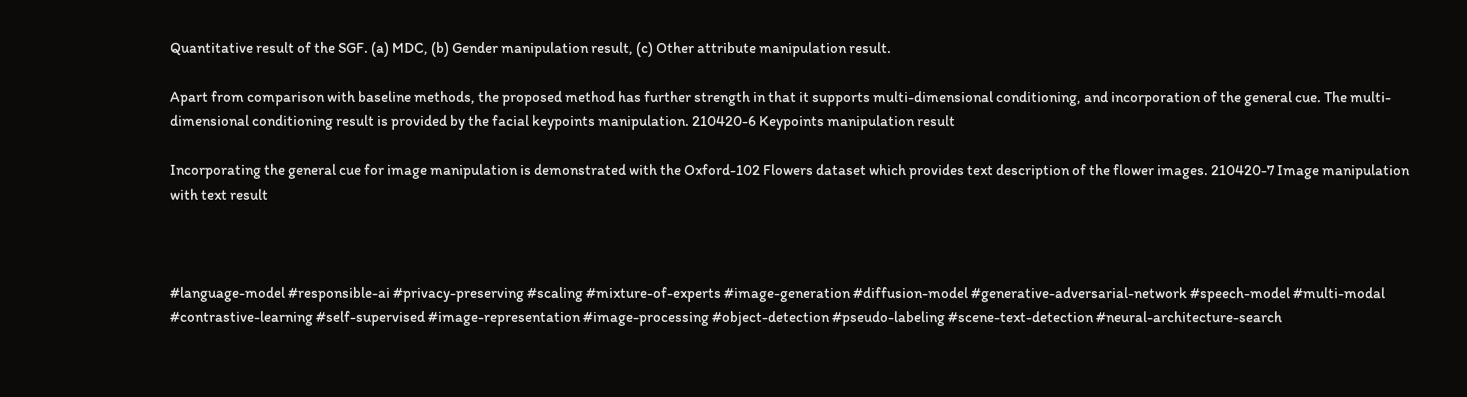Quantitative result of the SGF. (a) MDC, (b) Gender manipulation result, (c) Other attribute manipulation result.

Apart from comparison with baseline methods, the proposed method has further strength in that it supports multi-dimensional conditioning, and incorporation of the general cue. The multi-dimensional conditioning result is provided by the facial keypoints manipulation. 210420-6 Keypoints manipulation result

Incorporating the general cue for image manipulation is demonstrated with the Oxford-102 Flowers dataset which provides text description of the flower images. 210420-7 Image manipulation with text result



#language-model #responsible-ai #privacy-preserving #scaling #mixture-of-experts #image-generation #diffusion-model #generative-adversarial-network #speech-model #multi-modal #contrastive-learning #self-supervised #image-representation #image-processing #object-detection #pseudo-labeling #scene-text-detection #neural-architecture-search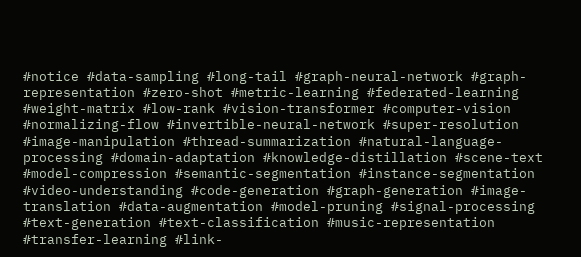#notice #data-sampling #long-tail #graph-neural-network #graph-representation #zero-shot #metric-learning #federated-learning #weight-matrix #low-rank #vision-transformer #computer-vision #normalizing-flow #invertible-neural-network #super-resolution #image-manipulation #thread-summarization #natural-language-processing #domain-adaptation #knowledge-distillation #scene-text #model-compression #semantic-segmentation #instance-segmentation #video-understanding #code-generation #graph-generation #image-translation #data-augmentation #model-pruning #signal-processing #text-generation #text-classification #music-representation #transfer-learning #link-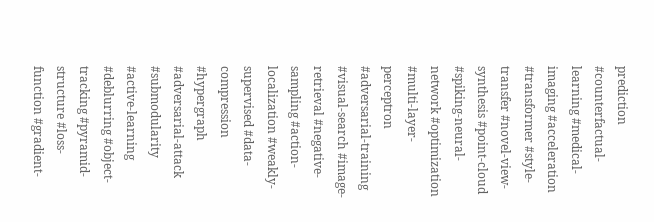prediction #counterfactual-learning #medical-imaging #acceleration #transformer #style-transfer #novel-view-synthesis #point-cloud #spiking-neural-network #optimization #multi-layer-perceptron #adversarial-training #visual-search #image-retrieval #negative-sampling #action-localization #weakly-supervised #data-compression #hypergraph #adversarial-attack #submodularity #active-learning #deblurring #object-tracking #pyramid-structure #loss-function #gradient-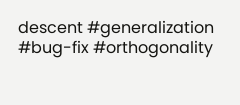descent #generalization #bug-fix #orthogonality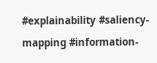#explainability #saliency-mapping #information-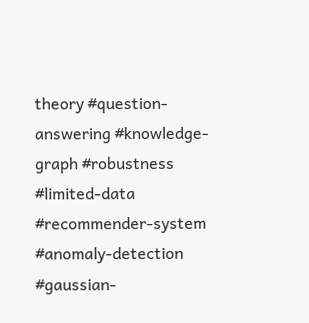theory #question-answering #knowledge-graph #robustness #limited-data #recommender-system #anomaly-detection #gaussian-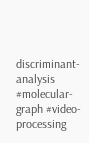discriminant-analysis #molecular-graph #video-processing